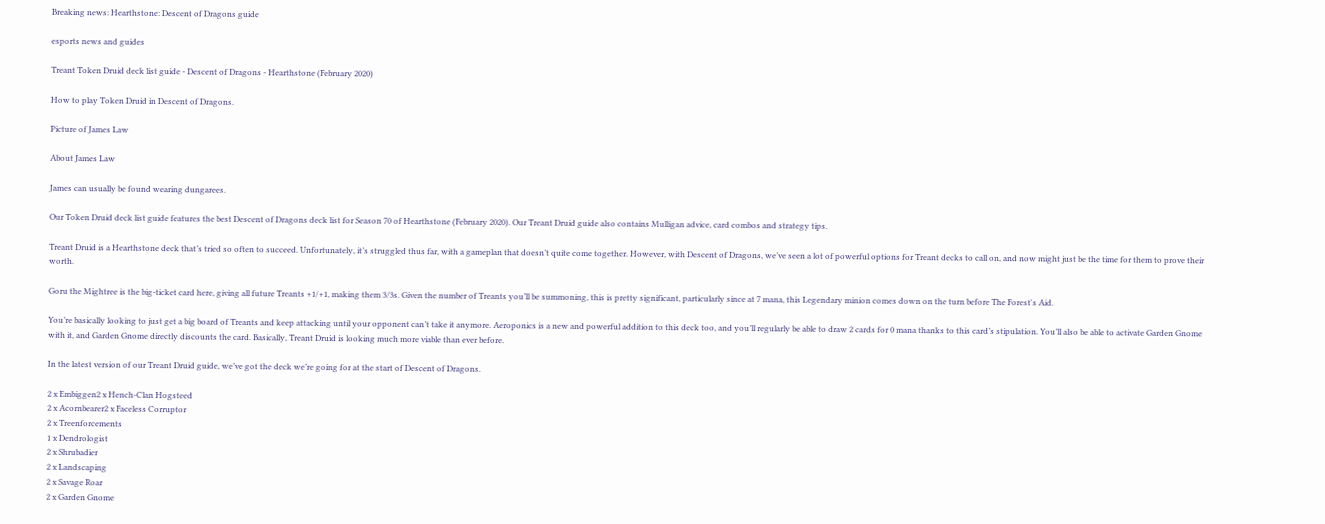Breaking news: Hearthstone: Descent of Dragons guide

esports news and guides

Treant Token Druid deck list guide - Descent of Dragons - Hearthstone (February 2020)

How to play Token Druid in Descent of Dragons.

Picture of James Law

About James Law

James can usually be found wearing dungarees.

Our Token Druid deck list guide features the best Descent of Dragons deck list for Season 70 of Hearthstone (February 2020). Our Treant Druid guide also contains Mulligan advice, card combos and strategy tips.

Treant Druid is a Hearthstone deck that’s tried so often to succeed. Unfortunately, it’s struggled thus far, with a gameplan that doesn’t quite come together. However, with Descent of Dragons, we’ve seen a lot of powerful options for Treant decks to call on, and now might just be the time for them to prove their worth.

Goru the Mightree is the big-ticket card here, giving all future Treants +1/+1, making them 3/3s. Given the number of Treants you’ll be summoning, this is pretty significant, particularly since at 7 mana, this Legendary minion comes down on the turn before The Forest's Aid.

You’re basically looking to just get a big board of Treants and keep attacking until your opponent can’t take it anymore. Aeroponics is a new and powerful addition to this deck too, and you’ll regularly be able to draw 2 cards for 0 mana thanks to this card’s stipulation. You’ll also be able to activate Garden Gnome with it, and Garden Gnome directly discounts the card. Basically, Treant Druid is looking much more viable than ever before.

In the latest version of our Treant Druid guide, we’ve got the deck we’re going for at the start of Descent of Dragons.

2 x Embiggen2 x Hench-Clan Hogsteed
2 x Acornbearer2 x Faceless Corruptor
2 x Treenforcements
1 x Dendrologist
2 x Shrubadier
2 x Landscaping
2 x Savage Roar
2 x Garden Gnome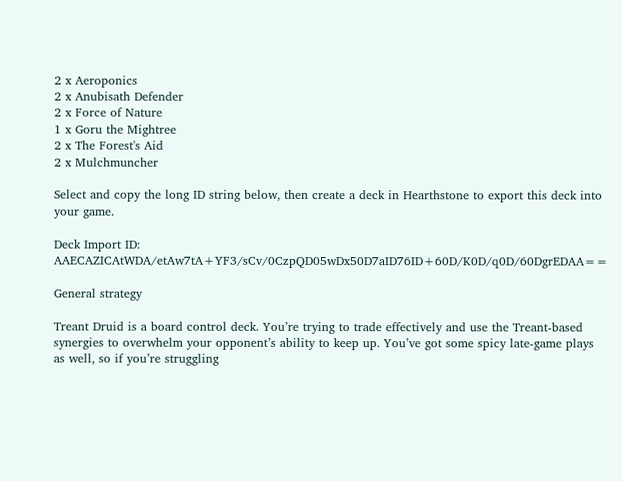2 x Aeroponics
2 x Anubisath Defender
2 x Force of Nature
1 x Goru the Mightree
2 x The Forest's Aid
2 x Mulchmuncher

Select and copy the long ID string below, then create a deck in Hearthstone to export this deck into your game.

Deck Import ID: AAECAZICAtWDA/etAw7tA+YF3/sCv/0CzpQD05wDx50D7aID76ID+60D/K0D/q0D/60DgrEDAA==

General strategy

Treant Druid is a board control deck. You’re trying to trade effectively and use the Treant-based synergies to overwhelm your opponent’s ability to keep up. You’ve got some spicy late-game plays as well, so if you’re struggling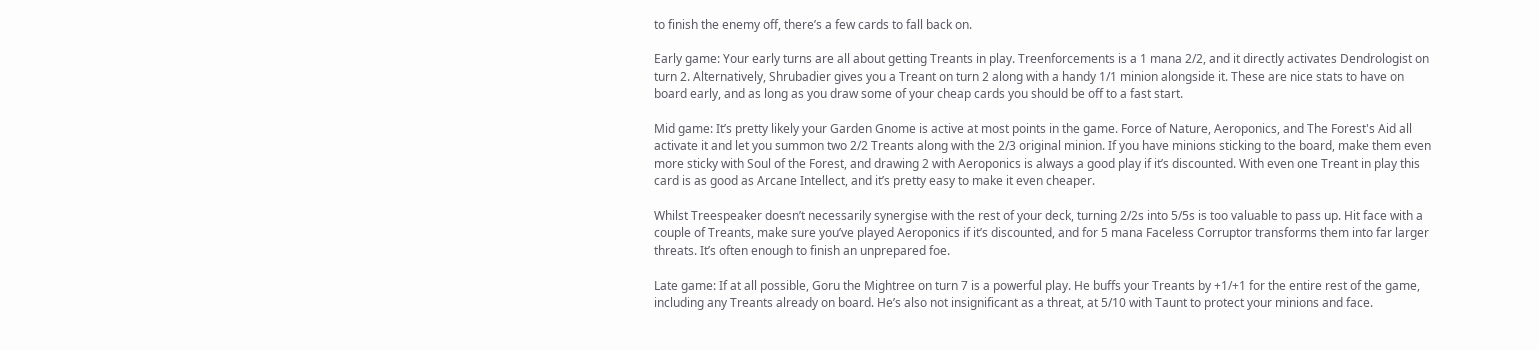to finish the enemy off, there’s a few cards to fall back on.

Early game: Your early turns are all about getting Treants in play. Treenforcements is a 1 mana 2/2, and it directly activates Dendrologist on turn 2. Alternatively, Shrubadier gives you a Treant on turn 2 along with a handy 1/1 minion alongside it. These are nice stats to have on board early, and as long as you draw some of your cheap cards you should be off to a fast start.

Mid game: It’s pretty likely your Garden Gnome is active at most points in the game. Force of Nature, Aeroponics, and The Forest's Aid all activate it and let you summon two 2/2 Treants along with the 2/3 original minion. If you have minions sticking to the board, make them even more sticky with Soul of the Forest, and drawing 2 with Aeroponics is always a good play if it’s discounted. With even one Treant in play this card is as good as Arcane Intellect, and it’s pretty easy to make it even cheaper.

Whilst Treespeaker doesn’t necessarily synergise with the rest of your deck, turning 2/2s into 5/5s is too valuable to pass up. Hit face with a couple of Treants, make sure you’ve played Aeroponics if it’s discounted, and for 5 mana Faceless Corruptor transforms them into far larger threats. It’s often enough to finish an unprepared foe.

Late game: If at all possible, Goru the Mightree on turn 7 is a powerful play. He buffs your Treants by +1/+1 for the entire rest of the game, including any Treants already on board. He’s also not insignificant as a threat, at 5/10 with Taunt to protect your minions and face.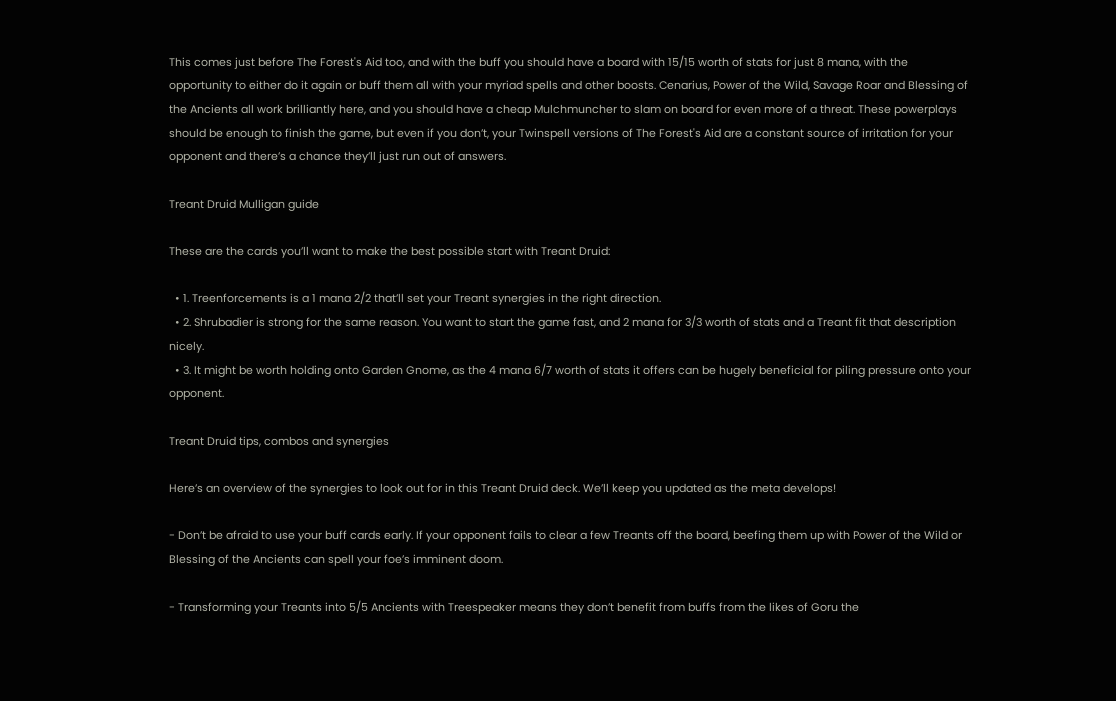This comes just before The Forest's Aid too, and with the buff you should have a board with 15/15 worth of stats for just 8 mana, with the opportunity to either do it again or buff them all with your myriad spells and other boosts. Cenarius, Power of the Wild, Savage Roar and Blessing of the Ancients all work brilliantly here, and you should have a cheap Mulchmuncher to slam on board for even more of a threat. These powerplays should be enough to finish the game, but even if you don’t, your Twinspell versions of The Forest's Aid are a constant source of irritation for your opponent and there’s a chance they’ll just run out of answers.

Treant Druid Mulligan guide

These are the cards you’ll want to make the best possible start with Treant Druid:

  • 1. Treenforcements is a 1 mana 2/2 that’ll set your Treant synergies in the right direction.
  • 2. Shrubadier is strong for the same reason. You want to start the game fast, and 2 mana for 3/3 worth of stats and a Treant fit that description nicely.
  • 3. It might be worth holding onto Garden Gnome, as the 4 mana 6/7 worth of stats it offers can be hugely beneficial for piling pressure onto your opponent.

Treant Druid tips, combos and synergies

Here’s an overview of the synergies to look out for in this Treant Druid deck. We’ll keep you updated as the meta develops!

- Don’t be afraid to use your buff cards early. If your opponent fails to clear a few Treants off the board, beefing them up with Power of the Wild or Blessing of the Ancients can spell your foe’s imminent doom.

- Transforming your Treants into 5/5 Ancients with Treespeaker means they don’t benefit from buffs from the likes of Goru the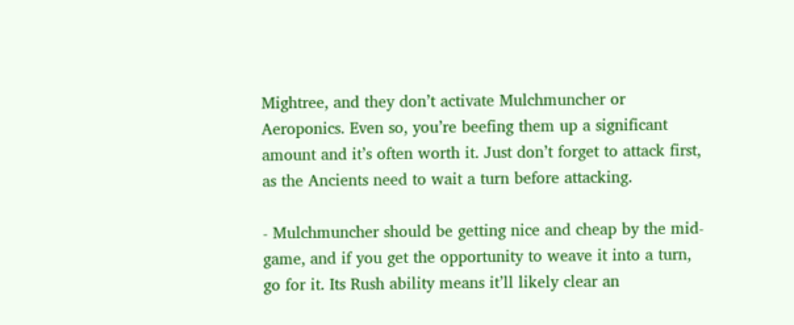Mightree, and they don’t activate Mulchmuncher or Aeroponics. Even so, you’re beefing them up a significant amount and it’s often worth it. Just don’t forget to attack first, as the Ancients need to wait a turn before attacking.

- Mulchmuncher should be getting nice and cheap by the mid-game, and if you get the opportunity to weave it into a turn, go for it. Its Rush ability means it’ll likely clear an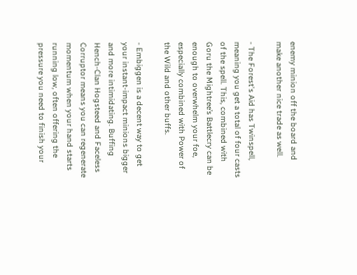enemy minion off the board and make another nice trade as well.

- The Forest's Aid has Twinspell, meaning you get a total of four casts of the spell. This, combined with Goru the Mightree’s Battlecry can be enough to overwhelm your foe, especially combined with Power of the Wild and other buffs.

- Embiggen is a decent way to get your instant-impact minions bigger and more intimidating. Buffing Hench-Clan Hogsteed and Faceless Corruptor means you can regenerate momentum when your hand starts running low, often offering the pressure you need to finish your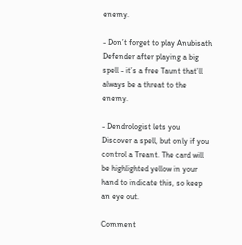enemy.

- Don’t forget to play Anubisath Defender after playing a big spell - it’s a free Taunt that’ll always be a threat to the enemy.

- Dendrologist lets you Discover a spell, but only if you control a Treant. The card will be highlighted yellow in your hand to indicate this, so keep an eye out.

Comment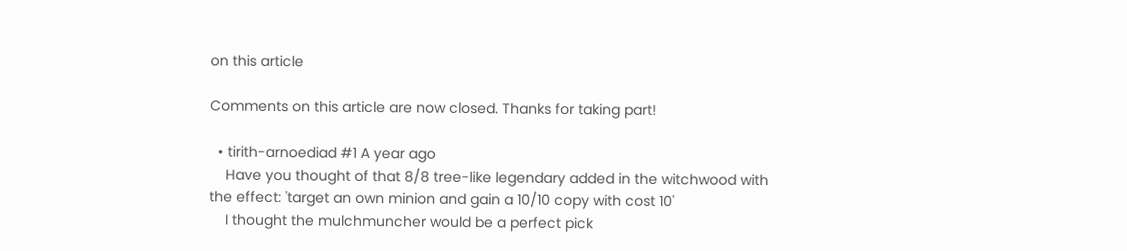on this article

Comments on this article are now closed. Thanks for taking part!

  • tirith-arnoediad #1 A year ago
    Have you thought of that 8/8 tree-like legendary added in the witchwood with the effect: 'target an own minion and gain a 10/10 copy with cost 10'
    I thought the mulchmuncher would be a perfect pick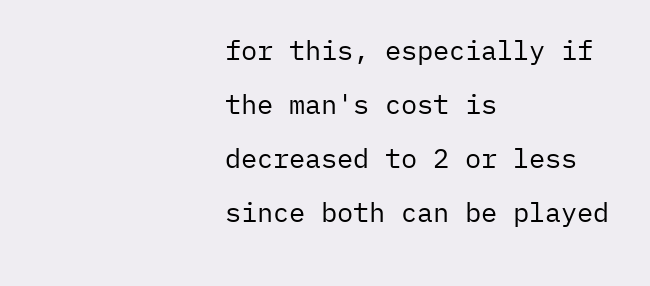for this, especially if the man's cost is decreased to 2 or less since both can be played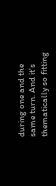during one and the same turn. And it's thematically so fitting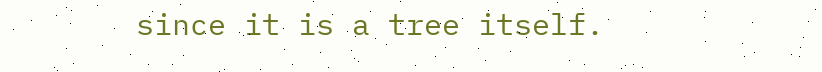since it is a tree itself.